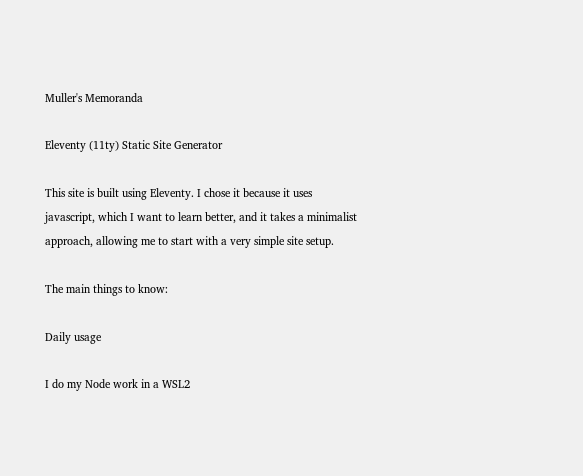Muller's Memoranda

Eleventy (11ty) Static Site Generator

This site is built using Eleventy. I chose it because it uses javascript, which I want to learn better, and it takes a minimalist approach, allowing me to start with a very simple site setup.

The main things to know:

Daily usage

I do my Node work in a WSL2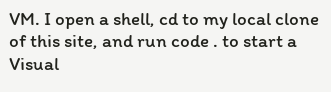VM. I open a shell, cd to my local clone of this site, and run code . to start a Visual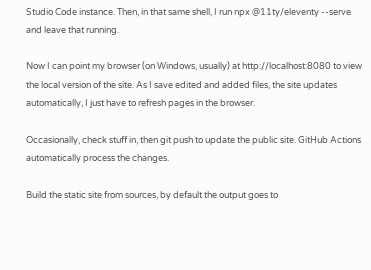Studio Code instance. Then, in that same shell, I run npx @11ty/eleventy --serve and leave that running.

Now I can point my browser (on Windows, usually) at http://localhost:8080 to view the local version of the site. As I save edited and added files, the site updates automatically, I just have to refresh pages in the browser.

Occasionally, check stuff in, then git push to update the public site. GitHub Actions automatically process the changes.

Build the static site from sources, by default the output goes to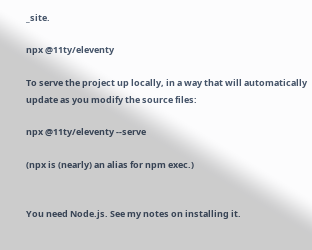_site.

npx @11ty/eleventy

To serve the project up locally, in a way that will automatically update as you modify the source files:

npx @11ty/eleventy --serve

(npx is (nearly) an alias for npm exec.)


You need Node.js. See my notes on installing it.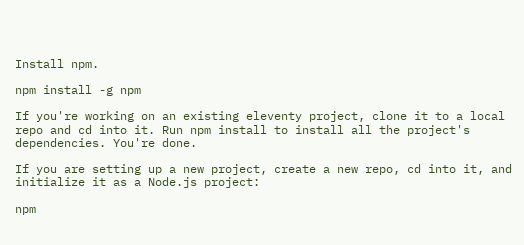Install npm.

npm install -g npm

If you're working on an existing eleventy project, clone it to a local repo and cd into it. Run npm install to install all the project's dependencies. You're done.

If you are setting up a new project, create a new repo, cd into it, and initialize it as a Node.js project:

npm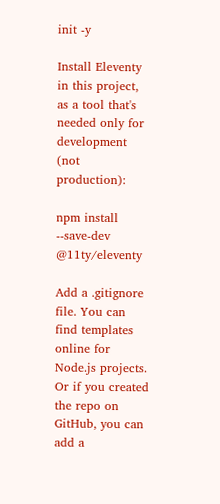init -y

Install Eleventy in this project, as a tool that's needed only for development (not production):

npm install --save-dev @11ty/eleventy

Add a .gitignore file. You can find templates online for Node.js projects. Or if you created the repo on GitHub, you can add a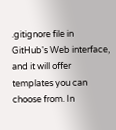.gitignore file in GitHub's Web interface, and it will offer templates you can choose from. In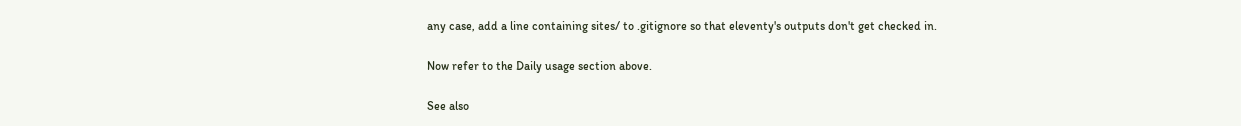any case, add a line containing sites/ to .gitignore so that eleventy's outputs don't get checked in.

Now refer to the Daily usage section above.

See also